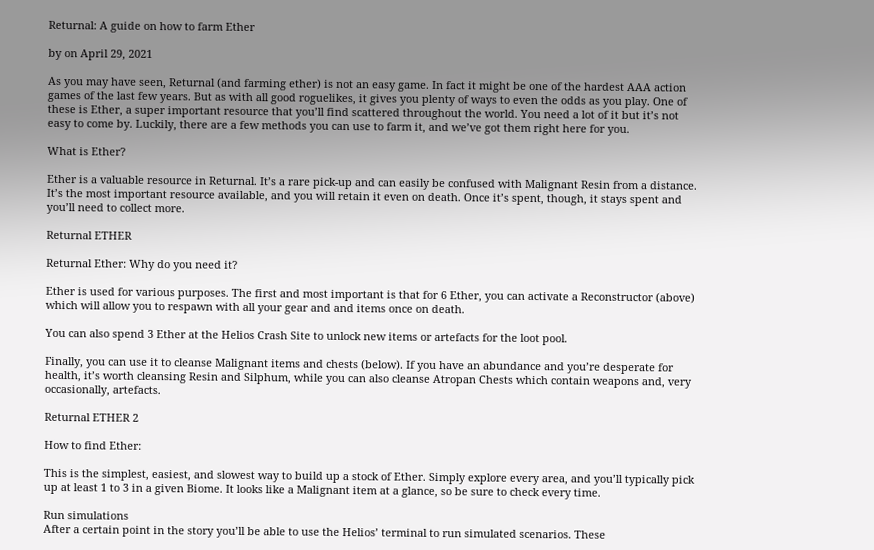Returnal: A guide on how to farm Ether

by on April 29, 2021

As you may have seen, Returnal (and farming ether) is not an easy game. In fact it might be one of the hardest AAA action games of the last few years. But as with all good roguelikes, it gives you plenty of ways to even the odds as you play. One of these is Ether, a super important resource that you’ll find scattered throughout the world. You need a lot of it but it’s not easy to come by. Luckily, there are a few methods you can use to farm it, and we’ve got them right here for you.

What is Ether?

Ether is a valuable resource in Returnal. It’s a rare pick-up and can easily be confused with Malignant Resin from a distance. It’s the most important resource available, and you will retain it even on death. Once it’s spent, though, it stays spent and you’ll need to collect more.

Returnal ETHER

Returnal Ether: Why do you need it?

Ether is used for various purposes. The first and most important is that for 6 Ether, you can activate a Reconstructor (above) which will allow you to respawn with all your gear and and items once on death.

You can also spend 3 Ether at the Helios Crash Site to unlock new items or artefacts for the loot pool.

Finally, you can use it to cleanse Malignant items and chests (below). If you have an abundance and you’re desperate for health, it’s worth cleansing Resin and Silphum, while you can also cleanse Atropan Chests which contain weapons and, very occasionally, artefacts.

Returnal ETHER 2

How to find Ether:

This is the simplest, easiest, and slowest way to build up a stock of Ether. Simply explore every area, and you’ll typically pick up at least 1 to 3 in a given Biome. It looks like a Malignant item at a glance, so be sure to check every time.

Run simulations
After a certain point in the story you’ll be able to use the Helios’ terminal to run simulated scenarios. These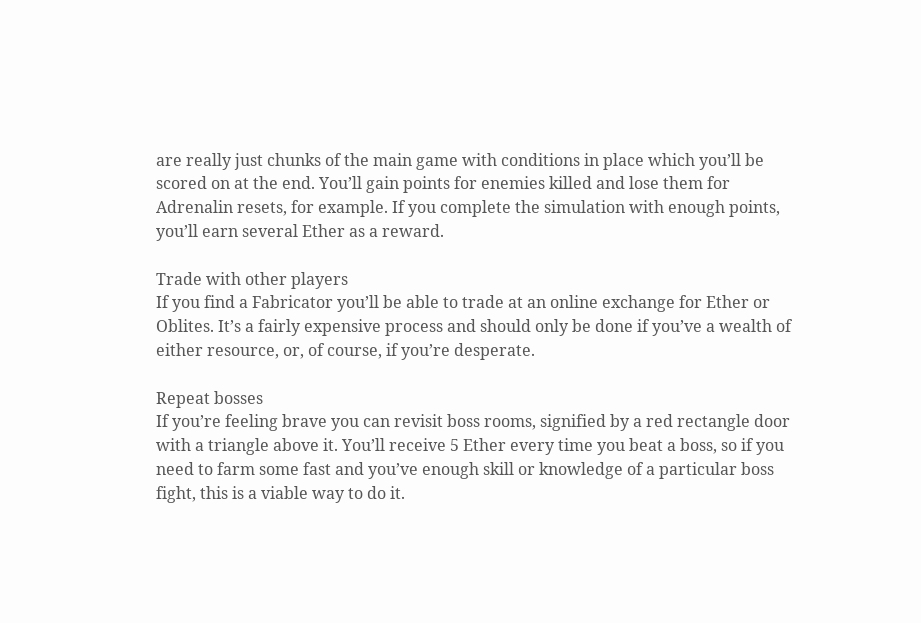are really just chunks of the main game with conditions in place which you’ll be scored on at the end. You’ll gain points for enemies killed and lose them for Adrenalin resets, for example. If you complete the simulation with enough points, you’ll earn several Ether as a reward.

Trade with other players
If you find a Fabricator you’ll be able to trade at an online exchange for Ether or Oblites. It’s a fairly expensive process and should only be done if you’ve a wealth of either resource, or, of course, if you’re desperate.

Repeat bosses
If you’re feeling brave you can revisit boss rooms, signified by a red rectangle door with a triangle above it. You’ll receive 5 Ether every time you beat a boss, so if you need to farm some fast and you’ve enough skill or knowledge of a particular boss fight, this is a viable way to do it.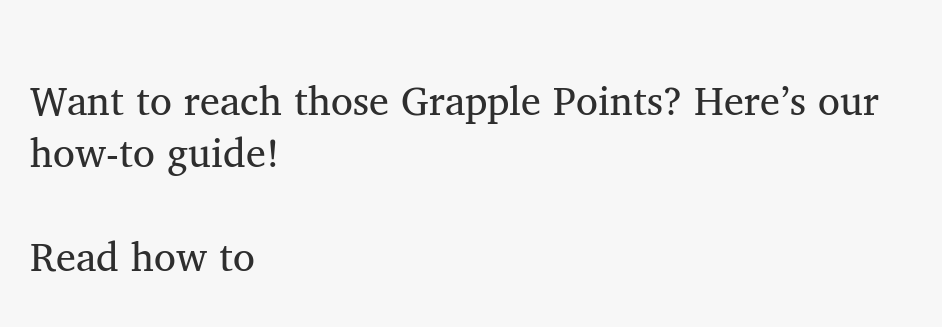Want to reach those Grapple Points? Here’s our how-to guide!

Read how to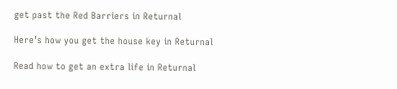get past the Red Barriers in Returnal

Here’s how you get the house key in Returnal

Read how to get an extra life in Returnal